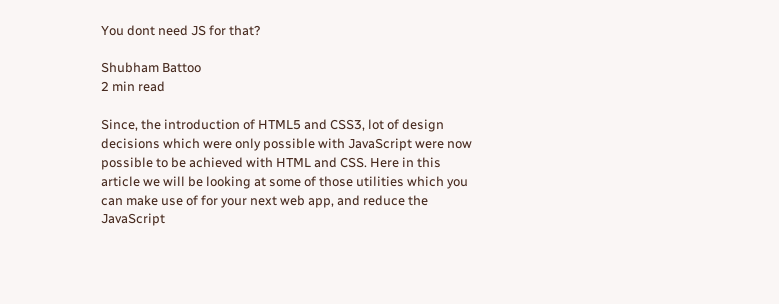You dont need JS for that?

Shubham Battoo
2 min read

Since, the introduction of HTML5 and CSS3, lot of design decisions which were only possible with JavaScript were now possible to be achieved with HTML and CSS. Here in this article we will be looking at some of those utilities which you can make use of for your next web app, and reduce the JavaScript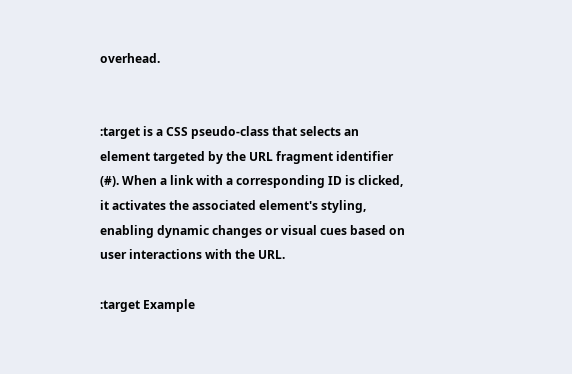overhead.


:target is a CSS pseudo-class that selects an element targeted by the URL fragment identifier (#). When a link with a corresponding ID is clicked, it activates the associated element's styling, enabling dynamic changes or visual cues based on user interactions with the URL.

:target Example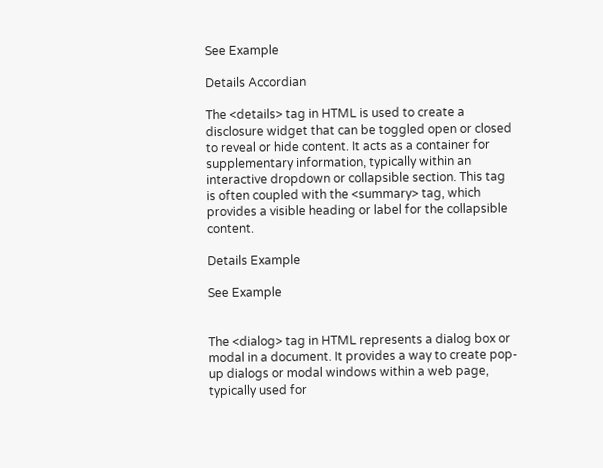See Example

Details Accordian

The <details> tag in HTML is used to create a disclosure widget that can be toggled open or closed to reveal or hide content. It acts as a container for supplementary information, typically within an interactive dropdown or collapsible section. This tag is often coupled with the <summary> tag, which provides a visible heading or label for the collapsible content.

Details Example

See Example


The <dialog> tag in HTML represents a dialog box or modal in a document. It provides a way to create pop-up dialogs or modal windows within a web page, typically used for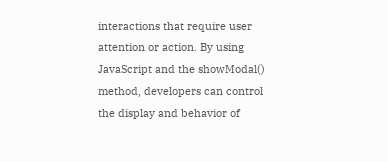interactions that require user attention or action. By using JavaScript and the showModal() method, developers can control the display and behavior of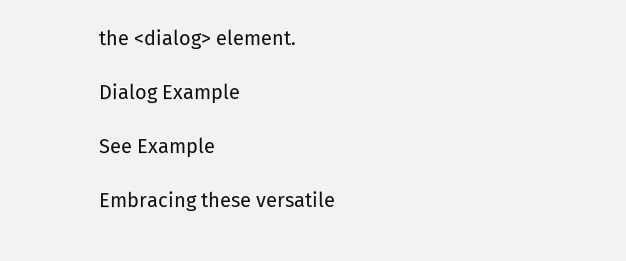the <dialog> element.

Dialog Example

See Example

Embracing these versatile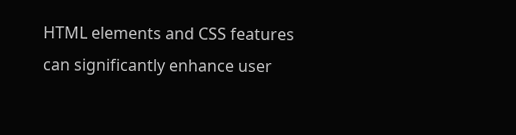HTML elements and CSS features can significantly enhance user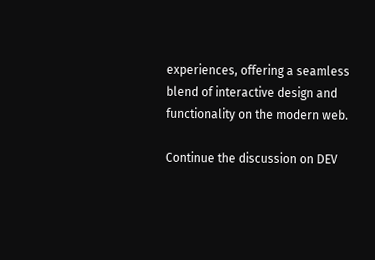experiences, offering a seamless blend of interactive design and functionality on the modern web.

Continue the discussion on DEV